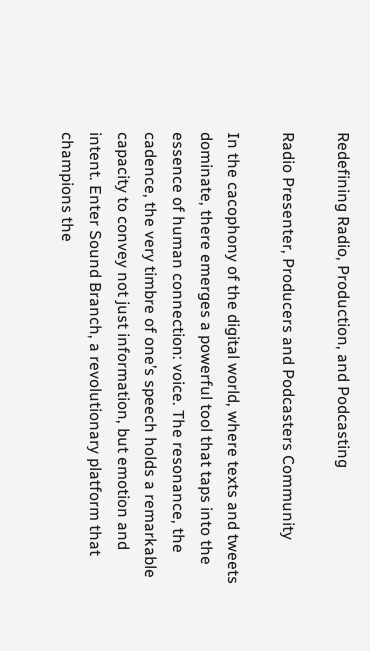Redefining Radio, Production, and Podcasting

Radio Presenter, Producers and Podcasters Community

In the cacophony of the digital world, where texts and tweets dominate, there emerges a powerful tool that taps into the essence of human connection: voice. The resonance, the cadence, the very timbre of one’s speech holds a remarkable capacity to convey not just information, but emotion and intent. Enter Sound Branch, a revolutionary platform that champions the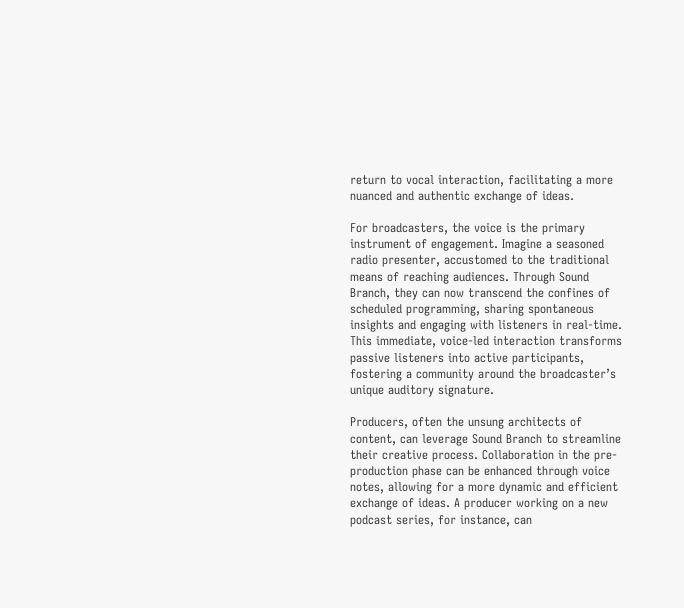return to vocal interaction, facilitating a more nuanced and authentic exchange of ideas.

For broadcasters, the voice is the primary instrument of engagement. Imagine a seasoned radio presenter, accustomed to the traditional means of reaching audiences. Through Sound Branch, they can now transcend the confines of scheduled programming, sharing spontaneous insights and engaging with listeners in real-time. This immediate, voice-led interaction transforms passive listeners into active participants, fostering a community around the broadcaster’s unique auditory signature.

Producers, often the unsung architects of content, can leverage Sound Branch to streamline their creative process. Collaboration in the pre-production phase can be enhanced through voice notes, allowing for a more dynamic and efficient exchange of ideas. A producer working on a new podcast series, for instance, can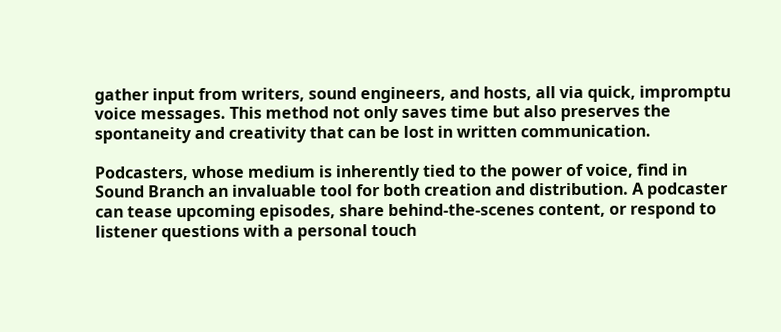gather input from writers, sound engineers, and hosts, all via quick, impromptu voice messages. This method not only saves time but also preserves the spontaneity and creativity that can be lost in written communication.

Podcasters, whose medium is inherently tied to the power of voice, find in Sound Branch an invaluable tool for both creation and distribution. A podcaster can tease upcoming episodes, share behind-the-scenes content, or respond to listener questions with a personal touch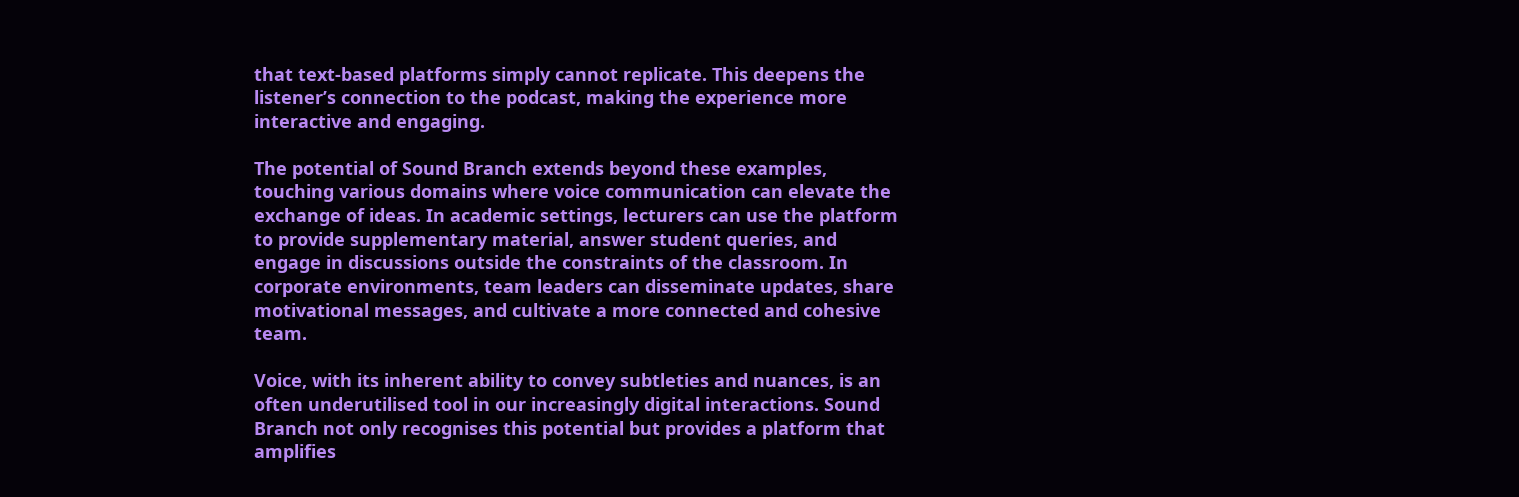that text-based platforms simply cannot replicate. This deepens the listener’s connection to the podcast, making the experience more interactive and engaging.

The potential of Sound Branch extends beyond these examples, touching various domains where voice communication can elevate the exchange of ideas. In academic settings, lecturers can use the platform to provide supplementary material, answer student queries, and engage in discussions outside the constraints of the classroom. In corporate environments, team leaders can disseminate updates, share motivational messages, and cultivate a more connected and cohesive team.

Voice, with its inherent ability to convey subtleties and nuances, is an often underutilised tool in our increasingly digital interactions. Sound Branch not only recognises this potential but provides a platform that amplifies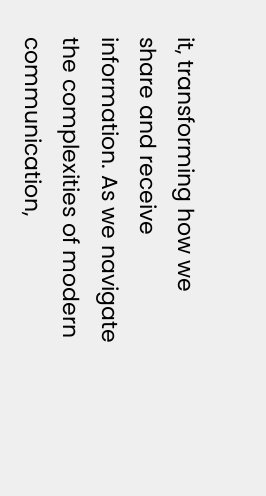it, transforming how we share and receive information. As we navigate the complexities of modern communication,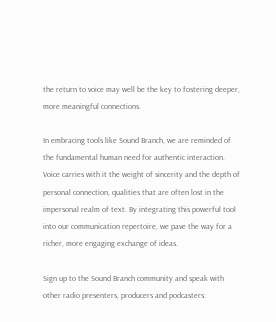the return to voice may well be the key to fostering deeper, more meaningful connections.

In embracing tools like Sound Branch, we are reminded of the fundamental human need for authentic interaction. Voice carries with it the weight of sincerity and the depth of personal connection, qualities that are often lost in the impersonal realm of text. By integrating this powerful tool into our communication repertoire, we pave the way for a richer, more engaging exchange of ideas.

Sign up to the Sound Branch community and speak with other radio presenters, producers and podcasters: